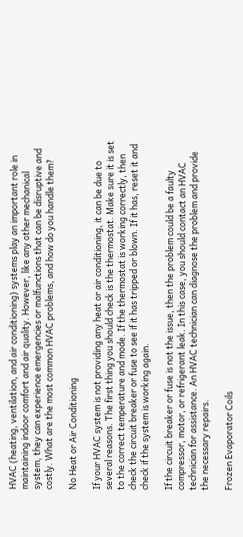HVAC (heating, ventilation, and air conditioning) systems play an important role in maintaining indoor comfort and air quality. However, like any other mechanical system, they can experience emergencies or malfunctions that can be disruptive and costly. What are the most common HVAC problems, and how do you handle them?

No Heat or Air Conditioning

If your HVAC system is not providing any heat or air conditioning, it can be due to several reasons. The first thing you should check is the thermostat. Make sure it is set to the correct temperature and mode. If the thermostat is working correctly, then check the circuit breaker or fuse to see if it has tripped or blown. If it has, reset it and check if the system is working again.

If the circuit breaker or fuse is not the issue, then the problem could be a faulty compressor, motor, or refrigerant leak. In this case, you should contact an HVAC technician for assistance. An HVAC technician can diagnose the problem and provide the necessary repairs.

Frozen Evaporator Coils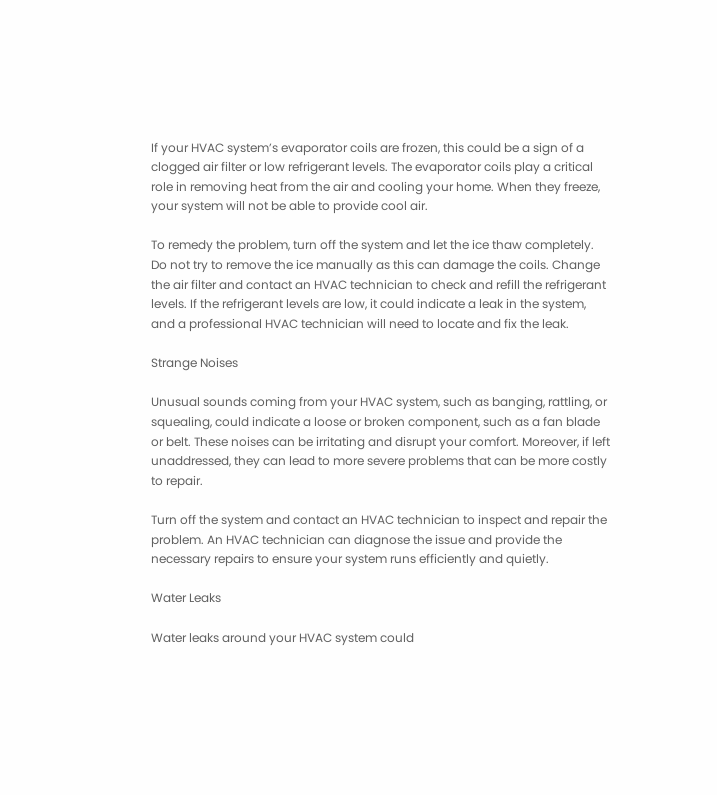If your HVAC system’s evaporator coils are frozen, this could be a sign of a clogged air filter or low refrigerant levels. The evaporator coils play a critical role in removing heat from the air and cooling your home. When they freeze, your system will not be able to provide cool air.

To remedy the problem, turn off the system and let the ice thaw completely. Do not try to remove the ice manually as this can damage the coils. Change the air filter and contact an HVAC technician to check and refill the refrigerant levels. If the refrigerant levels are low, it could indicate a leak in the system, and a professional HVAC technician will need to locate and fix the leak.

Strange Noises

Unusual sounds coming from your HVAC system, such as banging, rattling, or squealing, could indicate a loose or broken component, such as a fan blade or belt. These noises can be irritating and disrupt your comfort. Moreover, if left unaddressed, they can lead to more severe problems that can be more costly to repair.

Turn off the system and contact an HVAC technician to inspect and repair the problem. An HVAC technician can diagnose the issue and provide the necessary repairs to ensure your system runs efficiently and quietly.

Water Leaks

Water leaks around your HVAC system could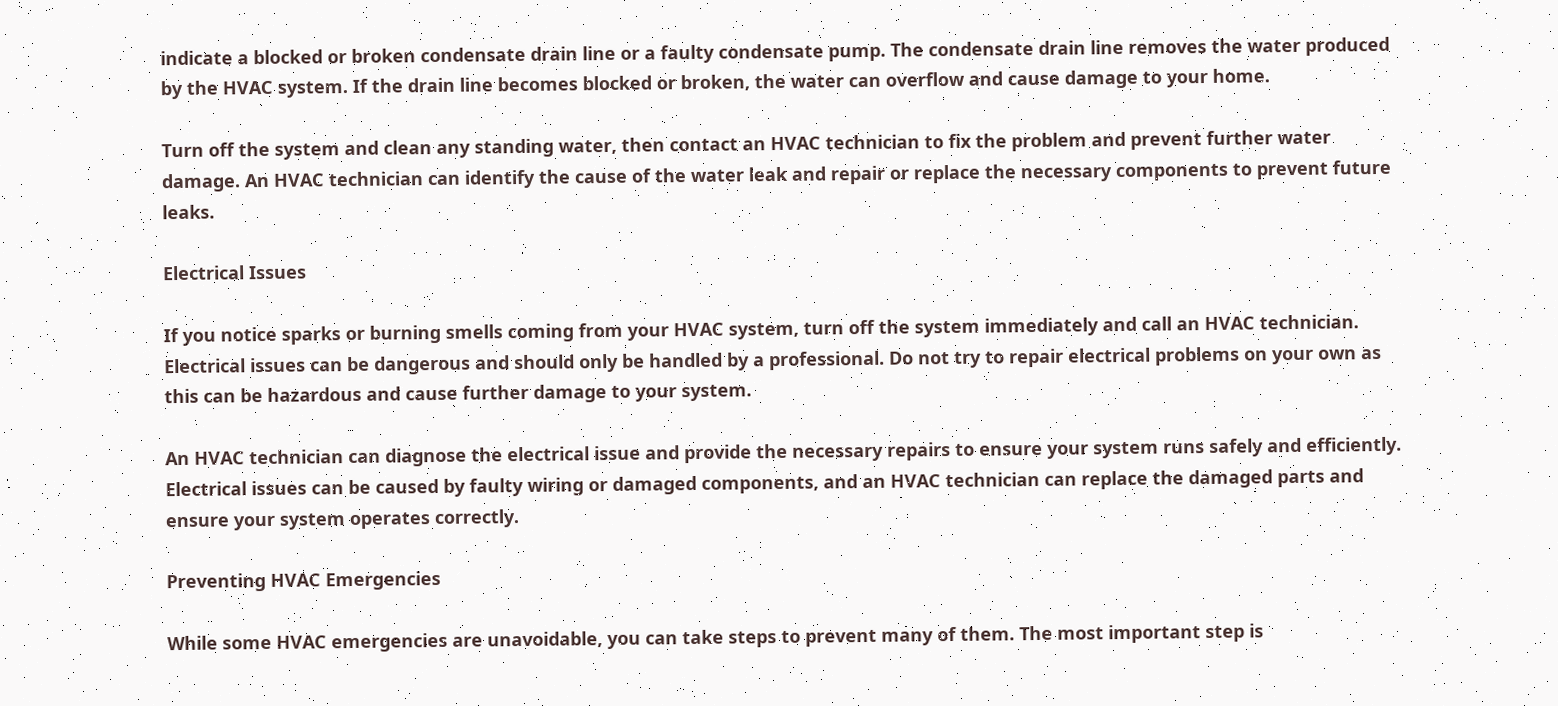indicate a blocked or broken condensate drain line or a faulty condensate pump. The condensate drain line removes the water produced by the HVAC system. If the drain line becomes blocked or broken, the water can overflow and cause damage to your home.

Turn off the system and clean any standing water, then contact an HVAC technician to fix the problem and prevent further water damage. An HVAC technician can identify the cause of the water leak and repair or replace the necessary components to prevent future leaks.

Electrical Issues

If you notice sparks or burning smells coming from your HVAC system, turn off the system immediately and call an HVAC technician. Electrical issues can be dangerous and should only be handled by a professional. Do not try to repair electrical problems on your own as this can be hazardous and cause further damage to your system.

An HVAC technician can diagnose the electrical issue and provide the necessary repairs to ensure your system runs safely and efficiently. Electrical issues can be caused by faulty wiring or damaged components, and an HVAC technician can replace the damaged parts and ensure your system operates correctly.

Preventing HVAC Emergencies

While some HVAC emergencies are unavoidable, you can take steps to prevent many of them. The most important step is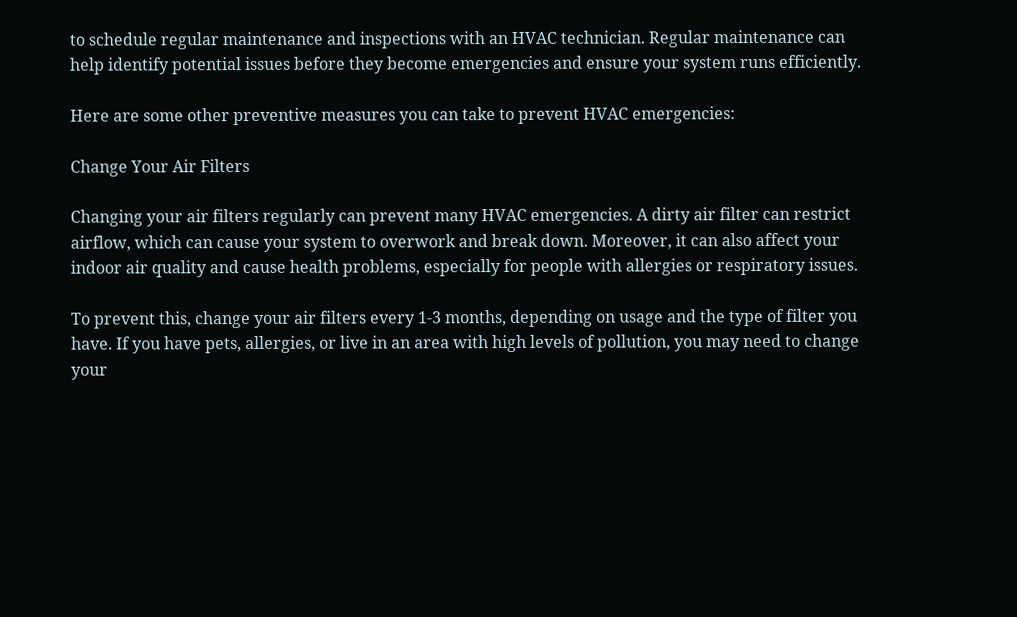to schedule regular maintenance and inspections with an HVAC technician. Regular maintenance can help identify potential issues before they become emergencies and ensure your system runs efficiently.

Here are some other preventive measures you can take to prevent HVAC emergencies:

Change Your Air Filters

Changing your air filters regularly can prevent many HVAC emergencies. A dirty air filter can restrict airflow, which can cause your system to overwork and break down. Moreover, it can also affect your indoor air quality and cause health problems, especially for people with allergies or respiratory issues.

To prevent this, change your air filters every 1-3 months, depending on usage and the type of filter you have. If you have pets, allergies, or live in an area with high levels of pollution, you may need to change your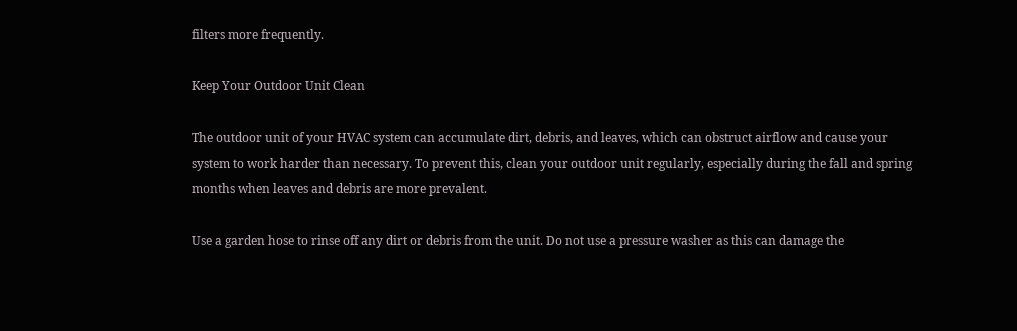filters more frequently.

Keep Your Outdoor Unit Clean

The outdoor unit of your HVAC system can accumulate dirt, debris, and leaves, which can obstruct airflow and cause your system to work harder than necessary. To prevent this, clean your outdoor unit regularly, especially during the fall and spring months when leaves and debris are more prevalent.

Use a garden hose to rinse off any dirt or debris from the unit. Do not use a pressure washer as this can damage the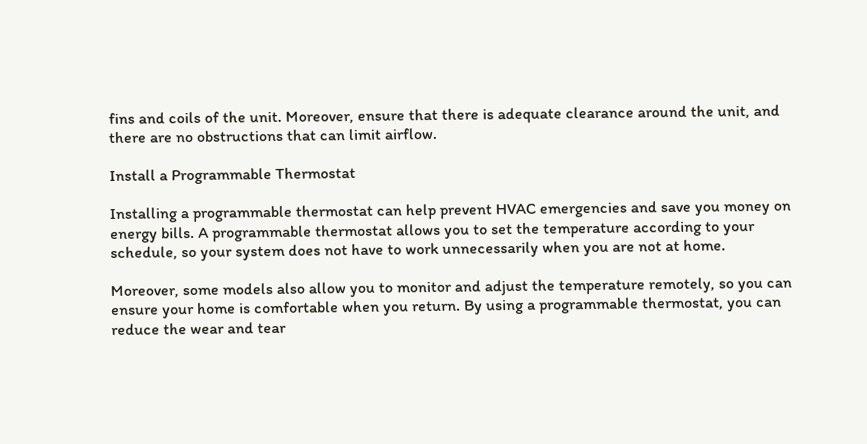fins and coils of the unit. Moreover, ensure that there is adequate clearance around the unit, and there are no obstructions that can limit airflow.

Install a Programmable Thermostat

Installing a programmable thermostat can help prevent HVAC emergencies and save you money on energy bills. A programmable thermostat allows you to set the temperature according to your schedule, so your system does not have to work unnecessarily when you are not at home.

Moreover, some models also allow you to monitor and adjust the temperature remotely, so you can ensure your home is comfortable when you return. By using a programmable thermostat, you can reduce the wear and tear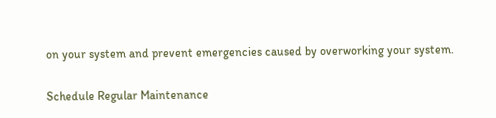on your system and prevent emergencies caused by overworking your system.

Schedule Regular Maintenance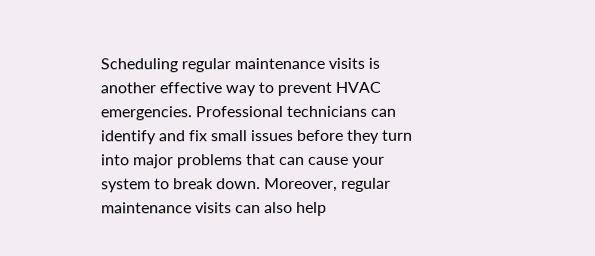Scheduling regular maintenance visits is another effective way to prevent HVAC emergencies. Professional technicians can identify and fix small issues before they turn into major problems that can cause your system to break down. Moreover, regular maintenance visits can also help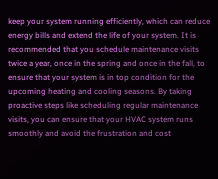keep your system running efficiently, which can reduce energy bills and extend the life of your system. It is recommended that you schedule maintenance visits twice a year, once in the spring and once in the fall, to ensure that your system is in top condition for the upcoming heating and cooling seasons. By taking proactive steps like scheduling regular maintenance visits, you can ensure that your HVAC system runs smoothly and avoid the frustration and cost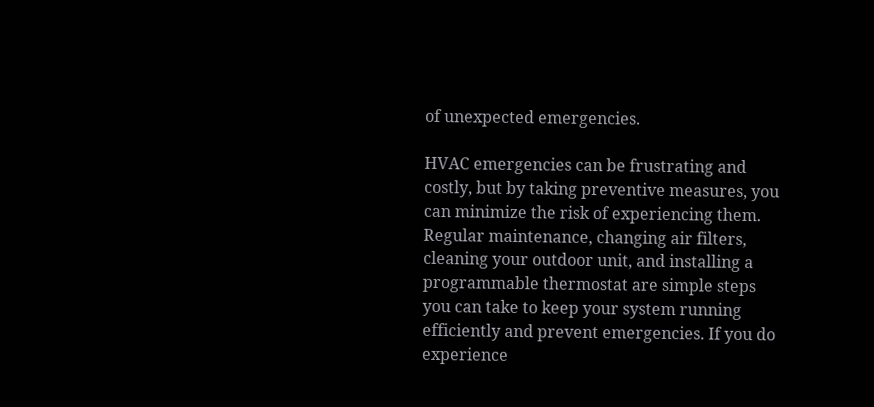of unexpected emergencies.

HVAC emergencies can be frustrating and costly, but by taking preventive measures, you can minimize the risk of experiencing them. Regular maintenance, changing air filters, cleaning your outdoor unit, and installing a programmable thermostat are simple steps you can take to keep your system running efficiently and prevent emergencies. If you do experience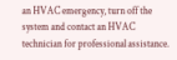an HVAC emergency, turn off the system and contact an HVAC technician for professional assistance.